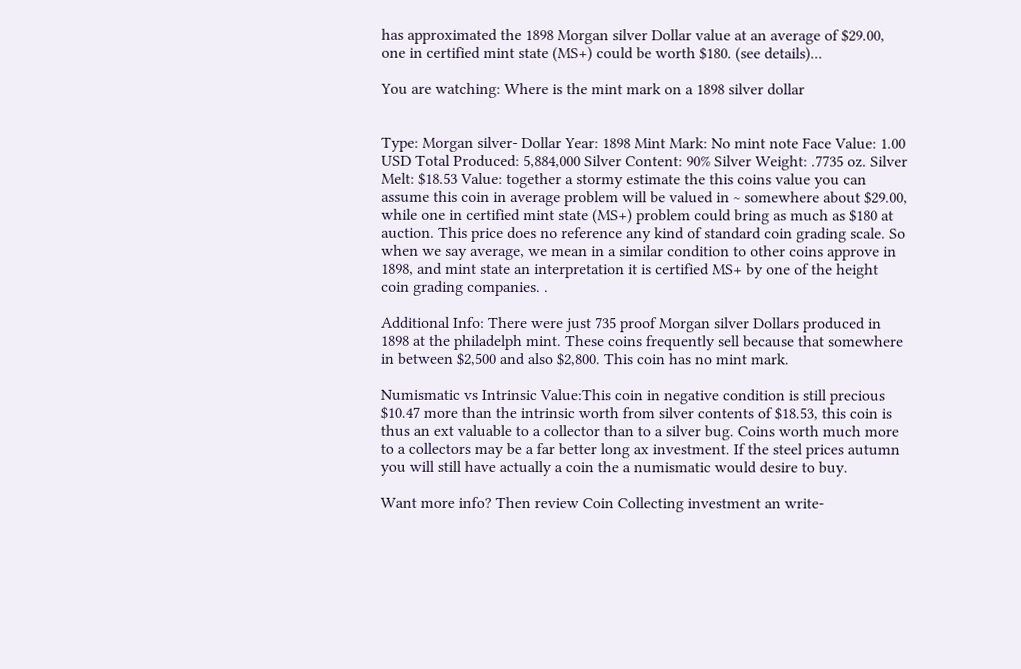has approximated the 1898 Morgan silver Dollar value at an average of $29.00, one in certified mint state (MS+) could be worth $180. (see details)...

You are watching: Where is the mint mark on a 1898 silver dollar


Type: Morgan silver- Dollar Year: 1898 Mint Mark: No mint note Face Value: 1.00 USD Total Produced: 5,884,000 Silver Content: 90% Silver Weight: .7735 oz. Silver Melt: $18.53 Value: together a stormy estimate the this coins value you can assume this coin in average problem will be valued in ~ somewhere about $29.00, while one in certified mint state (MS+) problem could bring as much as $180 at auction. This price does no reference any kind of standard coin grading scale. So when we say average, we mean in a similar condition to other coins approve in 1898, and mint state an interpretation it is certified MS+ by one of the height coin grading companies. .

Additional Info: There were just 735 proof Morgan silver Dollars produced in 1898 at the philadelph mint. These coins frequently sell because that somewhere in between $2,500 and also $2,800. This coin has no mint mark.

Numismatic vs Intrinsic Value:This coin in negative condition is still precious $10.47 more than the intrinsic worth from silver contents of $18.53, this coin is thus an ext valuable to a collector than to a silver bug. Coins worth much more to a collectors may be a far better long ax investment. If the steel prices autumn you will still have actually a coin the a numismatic would desire to buy.

Want more info? Then review Coin Collecting investment an write-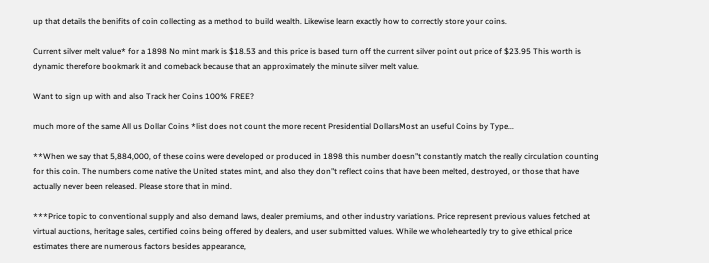up that details the benifits of coin collecting as a method to build wealth. Likewise learn exactly how to correctly store your coins.

Current silver melt value* for a 1898 No mint mark is $18.53 and this price is based turn off the current silver point out price of $23.95 This worth is dynamic therefore bookmark it and comeback because that an approximately the minute silver melt value.

Want to sign up with and also Track her Coins 100% FREE?

much more of the same All us Dollar Coins *list does not count the more recent Presidential DollarsMost an useful Coins by Type...

**When we say that 5,884,000, of these coins were developed or produced in 1898 this number doesn"t constantly match the really circulation counting for this coin. The numbers come native the United states mint, and also they don"t reflect coins that have been melted, destroyed, or those that have actually never been released. Please store that in mind.

***Price topic to conventional supply and also demand laws, dealer premiums, and other industry variations. Price represent previous values fetched at virtual auctions, heritage sales, certified coins being offered by dealers, and user submitted values. While we wholeheartedly try to give ethical price estimates there are numerous factors besides appearance,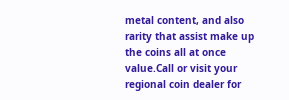metal content, and also rarity that assist make up the coins all at once value.Call or visit your regional coin dealer for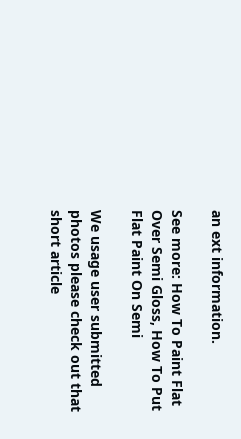an ext information.

See more: How To Paint Flat Over Semi Gloss, How To Put Flat Paint On Semi

We usage user submitted photos please check out that short article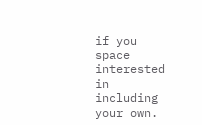if you space interested in including your own.